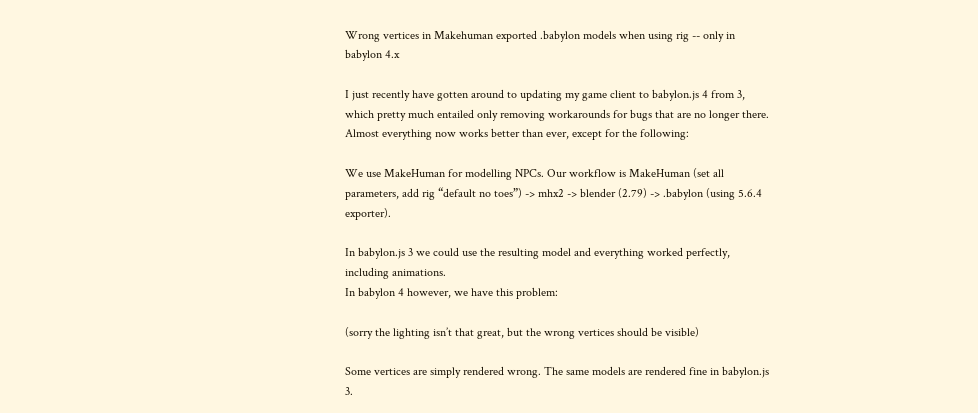Wrong vertices in Makehuman exported .babylon models when using rig -- only in babylon 4.x

I just recently have gotten around to updating my game client to babylon.js 4 from 3, which pretty much entailed only removing workarounds for bugs that are no longer there. Almost everything now works better than ever, except for the following:

We use MakeHuman for modelling NPCs. Our workflow is MakeHuman (set all parameters, add rig “default no toes”) -> mhx2 -> blender (2.79) -> .babylon (using 5.6.4 exporter).

In babylon.js 3 we could use the resulting model and everything worked perfectly, including animations.
In babylon 4 however, we have this problem:

(sorry the lighting isn’t that great, but the wrong vertices should be visible)

Some vertices are simply rendered wrong. The same models are rendered fine in babylon.js 3.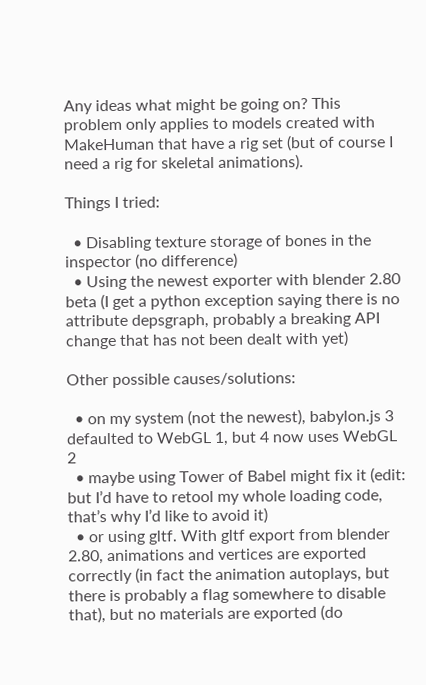Any ideas what might be going on? This problem only applies to models created with MakeHuman that have a rig set (but of course I need a rig for skeletal animations).

Things I tried:

  • Disabling texture storage of bones in the inspector (no difference)
  • Using the newest exporter with blender 2.80 beta (I get a python exception saying there is no attribute depsgraph, probably a breaking API change that has not been dealt with yet)

Other possible causes/solutions:

  • on my system (not the newest), babylon.js 3 defaulted to WebGL 1, but 4 now uses WebGL 2
  • maybe using Tower of Babel might fix it (edit: but I’d have to retool my whole loading code, that’s why I’d like to avoid it)
  • or using gltf. With gltf export from blender 2.80, animations and vertices are exported correctly (in fact the animation autoplays, but there is probably a flag somewhere to disable that), but no materials are exported (do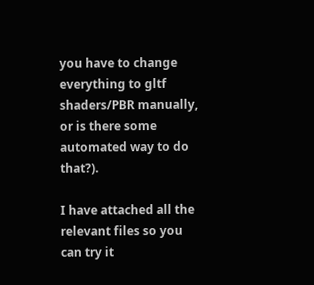you have to change everything to gltf shaders/PBR manually, or is there some automated way to do that?).

I have attached all the relevant files so you can try it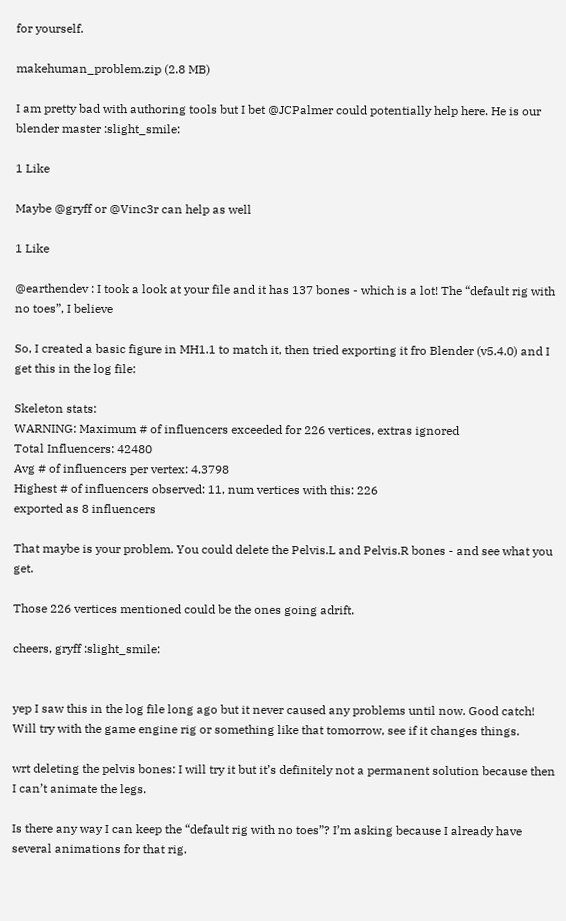for yourself.

makehuman_problem.zip (2.8 MB)

I am pretty bad with authoring tools but I bet @JCPalmer could potentially help here. He is our blender master :slight_smile:

1 Like

Maybe @gryff or @Vinc3r can help as well

1 Like

@earthendev : I took a look at your file and it has 137 bones - which is a lot! The “default rig with no toes”, I believe

So, I created a basic figure in MH1.1 to match it, then tried exporting it fro Blender (v5.4.0) and I get this in the log file:

Skeleton stats:
WARNING: Maximum # of influencers exceeded for 226 vertices, extras ignored
Total Influencers: 42480
Avg # of influencers per vertex: 4.3798
Highest # of influencers observed: 11, num vertices with this: 226
exported as 8 influencers

That maybe is your problem. You could delete the Pelvis.L and Pelvis.R bones - and see what you get.

Those 226 vertices mentioned could be the ones going adrift.

cheers, gryff :slight_smile:


yep I saw this in the log file long ago but it never caused any problems until now. Good catch! Will try with the game engine rig or something like that tomorrow, see if it changes things.

wrt deleting the pelvis bones: I will try it but it’s definitely not a permanent solution because then I can’t animate the legs.

Is there any way I can keep the “default rig with no toes”? I’m asking because I already have several animations for that rig.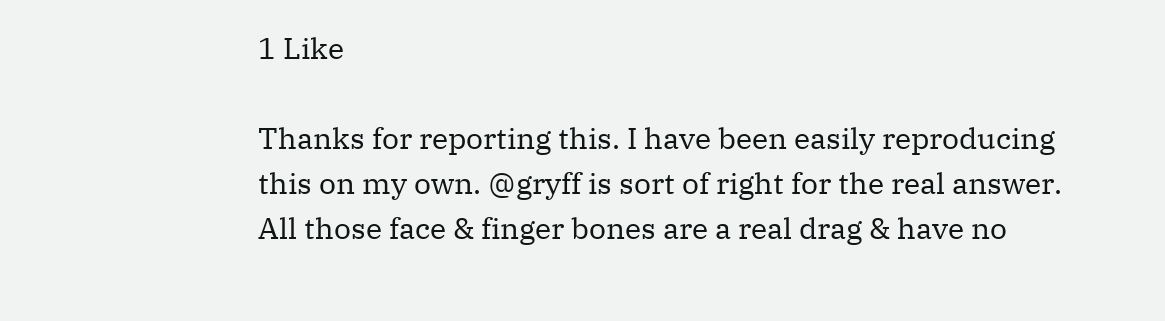1 Like

Thanks for reporting this. I have been easily reproducing this on my own. @gryff is sort of right for the real answer. All those face & finger bones are a real drag & have no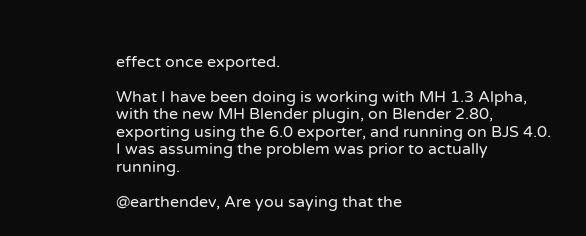effect once exported.

What I have been doing is working with MH 1.3 Alpha, with the new MH Blender plugin, on Blender 2.80, exporting using the 6.0 exporter, and running on BJS 4.0. I was assuming the problem was prior to actually running.

@earthendev, Are you saying that the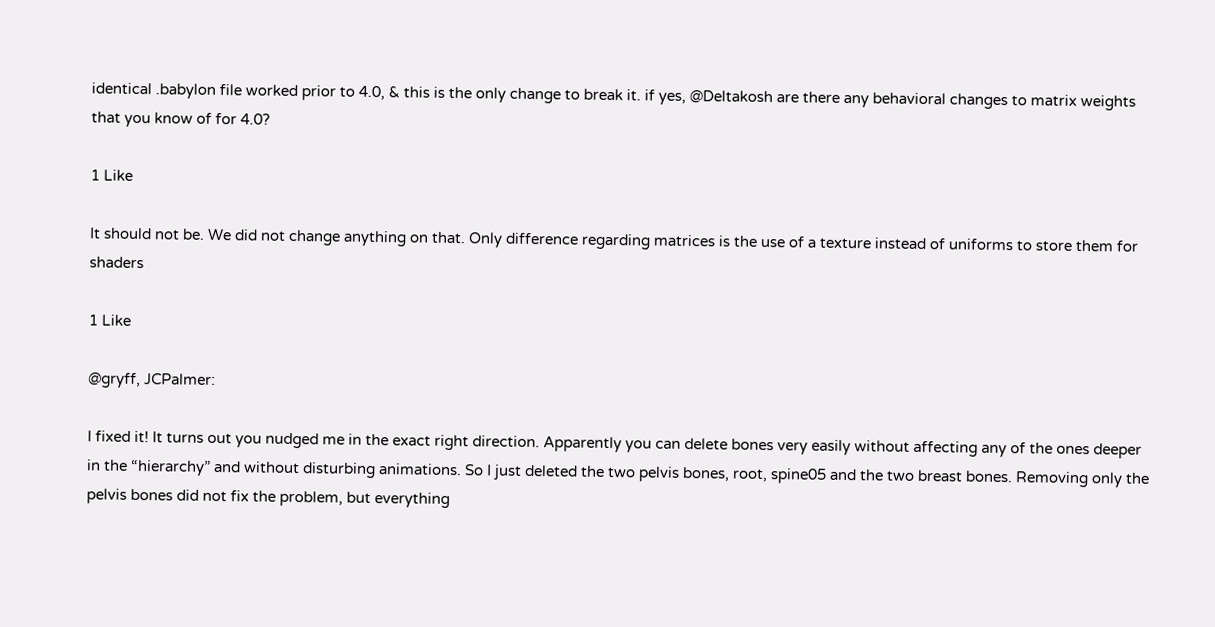identical .babylon file worked prior to 4.0, & this is the only change to break it. if yes, @Deltakosh are there any behavioral changes to matrix weights that you know of for 4.0?

1 Like

It should not be. We did not change anything on that. Only difference regarding matrices is the use of a texture instead of uniforms to store them for shaders

1 Like

@gryff, JCPalmer:

I fixed it! It turns out you nudged me in the exact right direction. Apparently you can delete bones very easily without affecting any of the ones deeper in the “hierarchy” and without disturbing animations. So I just deleted the two pelvis bones, root, spine05 and the two breast bones. Removing only the pelvis bones did not fix the problem, but everything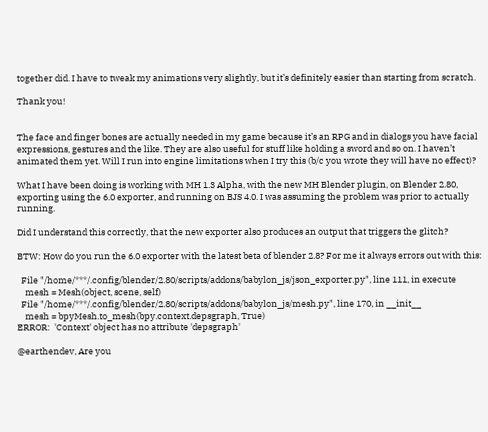together did. I have to tweak my animations very slightly, but it’s definitely easier than starting from scratch.

Thank you!


The face and finger bones are actually needed in my game because it’s an RPG and in dialogs you have facial expressions, gestures and the like. They are also useful for stuff like holding a sword and so on. I haven’t animated them yet. Will I run into engine limitations when I try this (b/c you wrote they will have no effect)?

What I have been doing is working with MH 1.3 Alpha, with the new MH Blender plugin, on Blender 2.80, exporting using the 6.0 exporter, and running on BJS 4.0. I was assuming the problem was prior to actually running.

Did I understand this correctly, that the new exporter also produces an output that triggers the glitch?

BTW: How do you run the 6.0 exporter with the latest beta of blender 2.8? For me it always errors out with this:

  File "/home/***/.config/blender/2.80/scripts/addons/babylon_js/json_exporter.py", line 111, in execute
    mesh = Mesh(object, scene, self)
  File "/home/***/.config/blender/2.80/scripts/addons/babylon_js/mesh.py", line 170, in __init__
    mesh = bpyMesh.to_mesh(bpy.context.depsgraph, True)
ERROR:  'Context' object has no attribute 'depsgraph'

@earthendev, Are you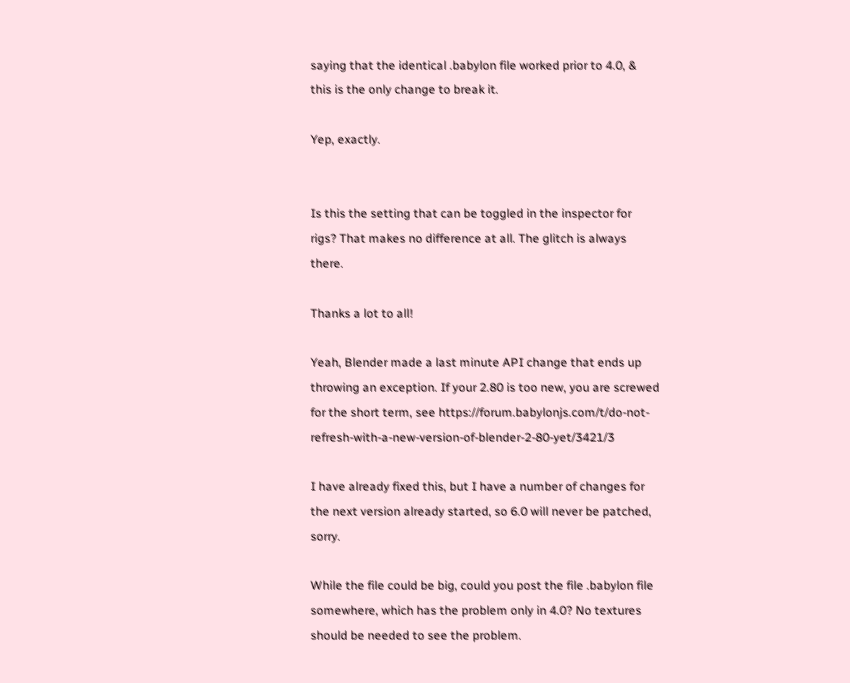saying that the identical .babylon file worked prior to 4.0, & this is the only change to break it.

Yep, exactly.


Is this the setting that can be toggled in the inspector for rigs? That makes no difference at all. The glitch is always there.

Thanks a lot to all!

Yeah, Blender made a last minute API change that ends up throwing an exception. If your 2.80 is too new, you are screwed for the short term, see https://forum.babylonjs.com/t/do-not-refresh-with-a-new-version-of-blender-2-80-yet/3421/3

I have already fixed this, but I have a number of changes for the next version already started, so 6.0 will never be patched, sorry.

While the file could be big, could you post the file .babylon file somewhere, which has the problem only in 4.0? No textures should be needed to see the problem.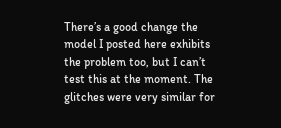There’s a good change the model I posted here exhibits the problem too, but I can’t test this at the moment. The glitches were very similar for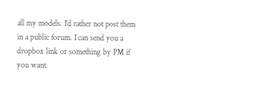all my models. I’d rather not post them in a public forum. I can send you a dropbox link or something by PM if you want.